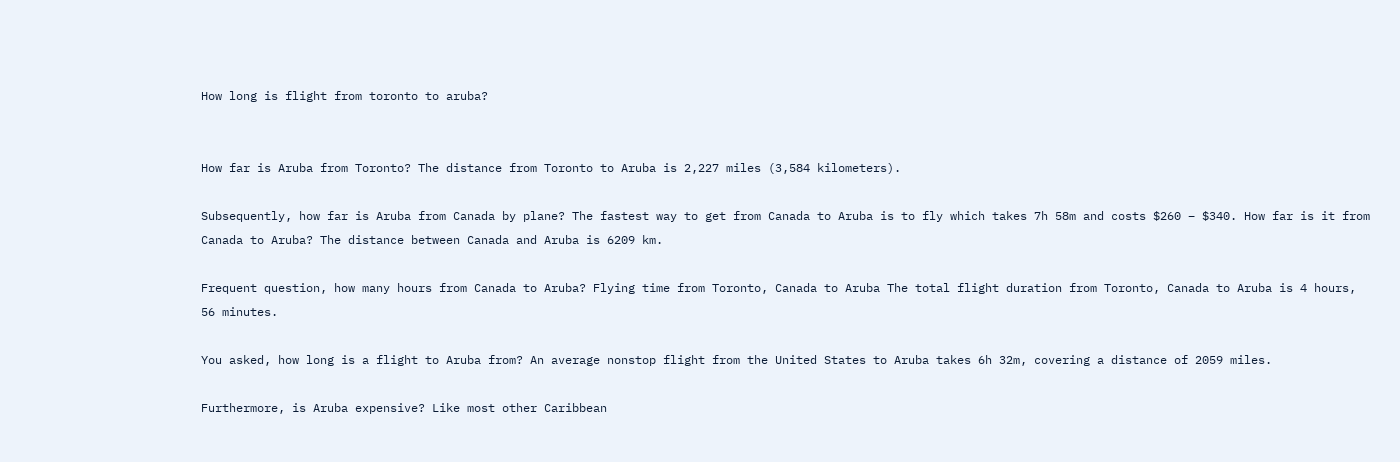How long is flight from toronto to aruba?


How far is Aruba from Toronto? The distance from Toronto to Aruba is 2,227 miles (3,584 kilometers).

Subsequently, how far is Aruba from Canada by plane? The fastest way to get from Canada to Aruba is to fly which takes 7h 58m and costs $260 – $340. How far is it from Canada to Aruba? The distance between Canada and Aruba is 6209 km.

Frequent question, how many hours from Canada to Aruba? Flying time from Toronto, Canada to Aruba The total flight duration from Toronto, Canada to Aruba is 4 hours, 56 minutes.

You asked, how long is a flight to Aruba from? An average nonstop flight from the United States to Aruba takes 6h 32m, covering a distance of 2059 miles.

Furthermore, is Aruba expensive? Like most other Caribbean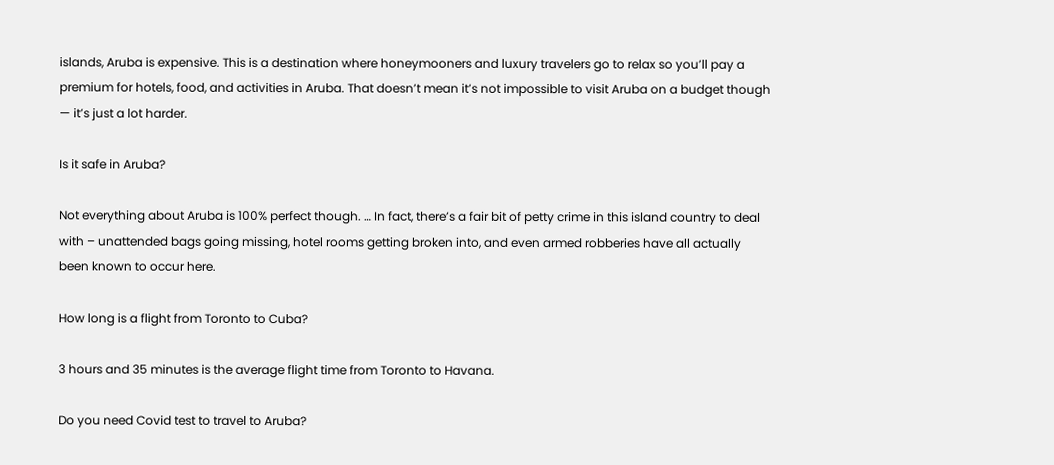islands, Aruba is expensive. This is a destination where honeymooners and luxury travelers go to relax so you’ll pay a premium for hotels, food, and activities in Aruba. That doesn’t mean it’s not impossible to visit Aruba on a budget though — it’s just a lot harder.

Is it safe in Aruba?

Not everything about Aruba is 100% perfect though. … In fact, there’s a fair bit of petty crime in this island country to deal with – unattended bags going missing, hotel rooms getting broken into, and even armed robberies have all actually been known to occur here.

How long is a flight from Toronto to Cuba?

3 hours and 35 minutes is the average flight time from Toronto to Havana.

Do you need Covid test to travel to Aruba?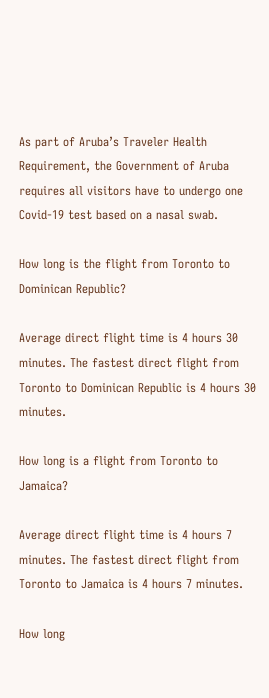As part of Aruba’s Traveler Health Requirement, the Government of Aruba requires all visitors have to undergo one Covid-19 test based on a nasal swab.

How long is the flight from Toronto to Dominican Republic?

Average direct flight time is 4 hours 30 minutes. The fastest direct flight from Toronto to Dominican Republic is 4 hours 30 minutes.

How long is a flight from Toronto to Jamaica?

Average direct flight time is 4 hours 7 minutes. The fastest direct flight from Toronto to Jamaica is 4 hours 7 minutes.

How long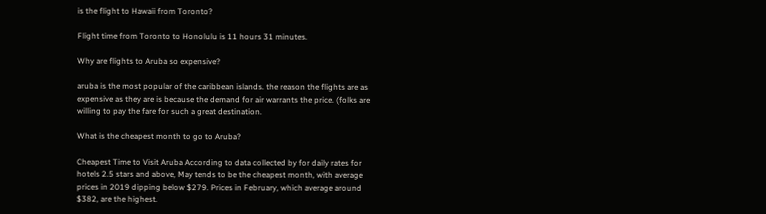is the flight to Hawaii from Toronto?

Flight time from Toronto to Honolulu is 11 hours 31 minutes.

Why are flights to Aruba so expensive?

aruba is the most popular of the caribbean islands. the reason the flights are as expensive as they are is because the demand for air warrants the price. (folks are willing to pay the fare for such a great destination.

What is the cheapest month to go to Aruba?

Cheapest Time to Visit Aruba According to data collected by for daily rates for hotels 2.5 stars and above, May tends to be the cheapest month, with average prices in 2019 dipping below $279. Prices in February, which average around $382, are the highest.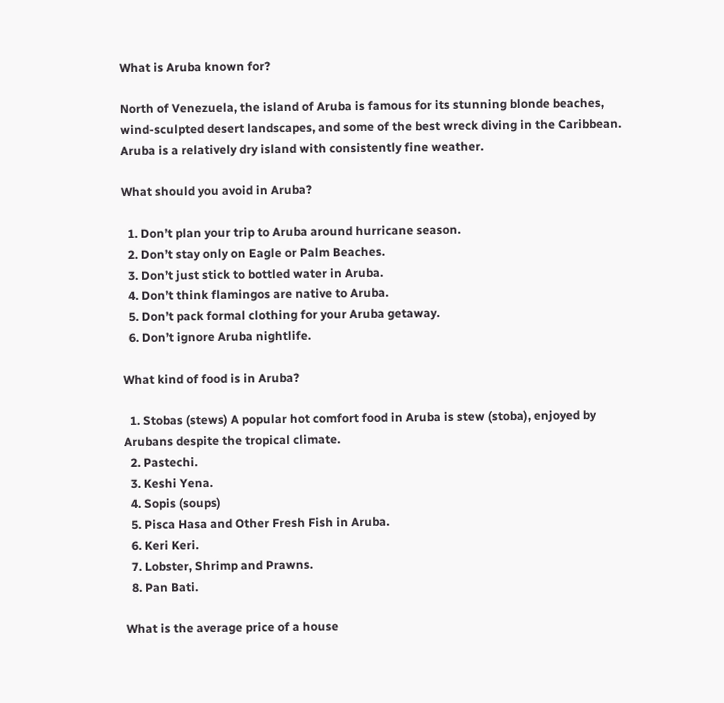What is Aruba known for?

North of Venezuela, the island of Aruba is famous for its stunning blonde beaches, wind-sculpted desert landscapes, and some of the best wreck diving in the Caribbean. Aruba is a relatively dry island with consistently fine weather.

What should you avoid in Aruba?

  1. Don’t plan your trip to Aruba around hurricane season.
  2. Don’t stay only on Eagle or Palm Beaches.
  3. Don’t just stick to bottled water in Aruba.
  4. Don’t think flamingos are native to Aruba.
  5. Don’t pack formal clothing for your Aruba getaway.
  6. Don’t ignore Aruba nightlife.

What kind of food is in Aruba?

  1. Stobas (stews) A popular hot comfort food in Aruba is stew (stoba), enjoyed by Arubans despite the tropical climate.
  2. Pastechi.
  3. Keshi Yena.
  4. Sopis (soups)
  5. Pisca Hasa and Other Fresh Fish in Aruba.
  6. Keri Keri.
  7. Lobster, Shrimp and Prawns.
  8. Pan Bati.

What is the average price of a house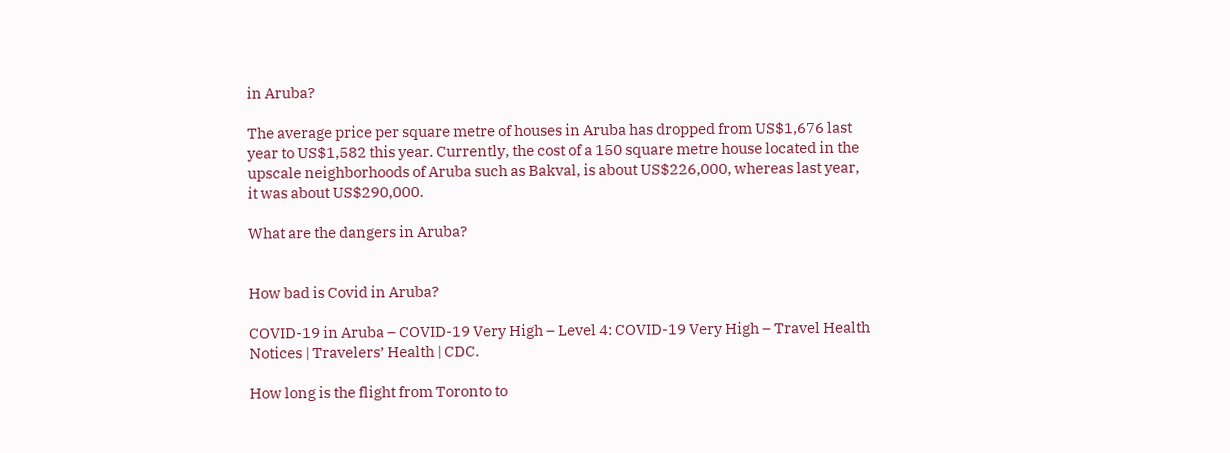in Aruba?

The average price per square metre of houses in Aruba has dropped from US$1,676 last year to US$1,582 this year. Currently, the cost of a 150 square metre house located in the upscale neighborhoods of Aruba such as Bakval, is about US$226,000, whereas last year, it was about US$290,000.

What are the dangers in Aruba?


How bad is Covid in Aruba?

COVID-19 in Aruba – COVID-19 Very High – Level 4: COVID-19 Very High – Travel Health Notices | Travelers’ Health | CDC.

How long is the flight from Toronto to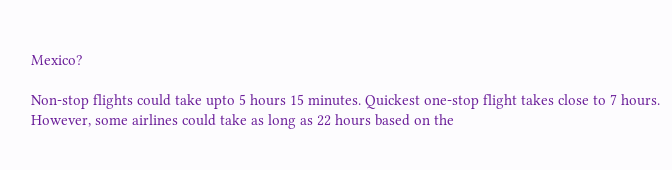Mexico?

Non-stop flights could take upto 5 hours 15 minutes. Quickest one-stop flight takes close to 7 hours. However, some airlines could take as long as 22 hours based on the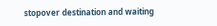stopover destination and waiting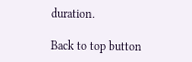duration.

Back to top button